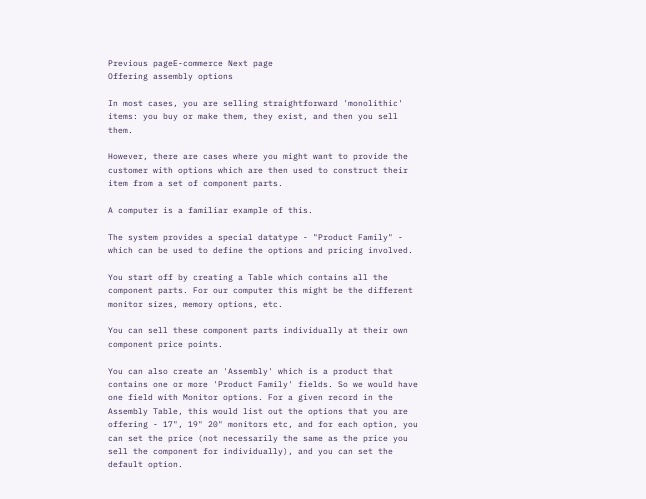Previous pageE-commerce Next page
Offering assembly options

In most cases, you are selling straightforward 'monolithic' items: you buy or make them, they exist, and then you sell them.

However, there are cases where you might want to provide the customer with options which are then used to construct their item from a set of component parts.

A computer is a familiar example of this.

The system provides a special datatype - "Product Family" - which can be used to define the options and pricing involved.

You start off by creating a Table which contains all the component parts. For our computer this might be the different monitor sizes, memory options, etc.

You can sell these component parts individually at their own component price points.

You can also create an 'Assembly' which is a product that contains one or more 'Product Family' fields. So we would have one field with Monitor options. For a given record in the Assembly Table, this would list out the options that you are offering - 17", 19" 20" monitors etc, and for each option, you can set the price (not necessarily the same as the price you sell the component for individually), and you can set the default option.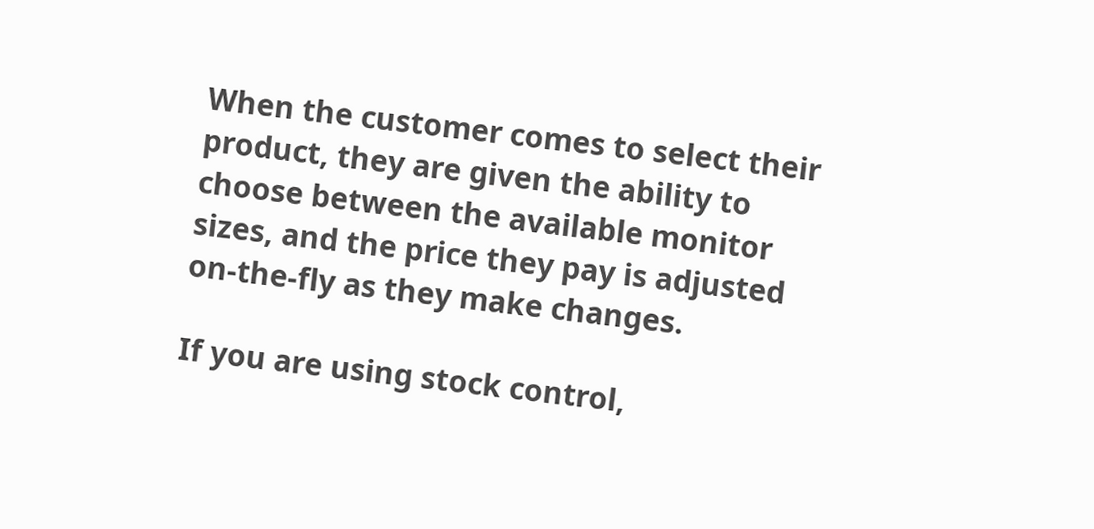When the customer comes to select their product, they are given the ability to choose between the available monitor sizes, and the price they pay is adjusted on-the-fly as they make changes.

If you are using stock control,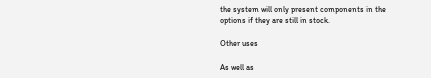the system will only present components in the options if they are still in stock.

Other uses

As well as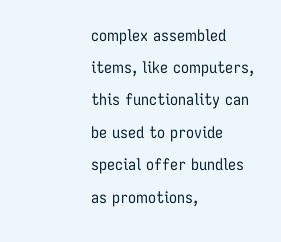complex assembled items, like computers, this functionality can be used to provide special offer bundles as promotions,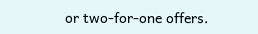or two-for-one offers.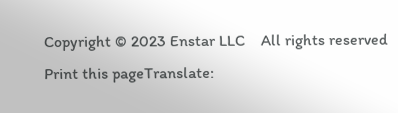Copyright © 2023 Enstar LLC    All rights reserved Print this pageTranslate: